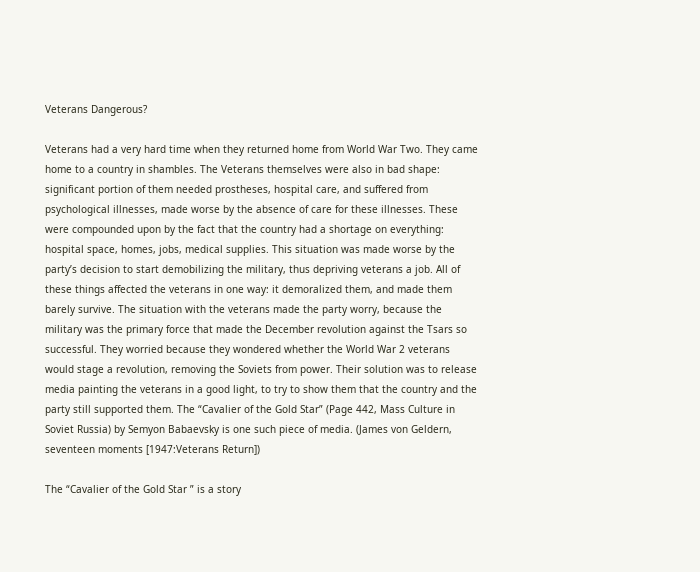Veterans Dangerous?

Veterans had a very hard time when they returned home from World War Two. They came home to a country in shambles. The Veterans themselves were also in bad shape: significant portion of them needed prostheses, hospital care, and suffered from psychological illnesses, made worse by the absence of care for these illnesses. These were compounded upon by the fact that the country had a shortage on everything: hospital space, homes, jobs, medical supplies. This situation was made worse by the party’s decision to start demobilizing the military, thus depriving veterans a job. All of these things affected the veterans in one way: it demoralized them, and made them barely survive. The situation with the veterans made the party worry, because the military was the primary force that made the December revolution against the Tsars so successful. They worried because they wondered whether the World War 2 veterans would stage a revolution, removing the Soviets from power. Their solution was to release media painting the veterans in a good light, to try to show them that the country and the party still supported them. The “Cavalier of the Gold Star” (Page 442, Mass Culture in Soviet Russia) by Semyon Babaevsky is one such piece of media. (James von Geldern, seventeen moments [1947:Veterans Return])

The “Cavalier of the Gold Star ” is a story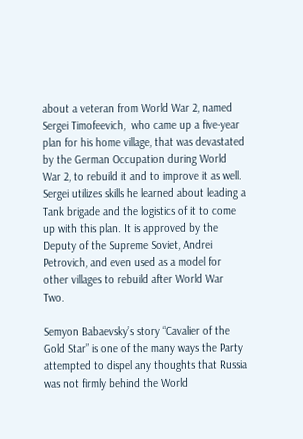about a veteran from World War 2, named Sergei Timofeevich,  who came up a five-year plan for his home village, that was devastated by the German Occupation during World War 2, to rebuild it and to improve it as well. Sergei utilizes skills he learned about leading a Tank brigade and the logistics of it to come up with this plan. It is approved by the Deputy of the Supreme Soviet, Andrei Petrovich, and even used as a model for other villages to rebuild after World War Two.

Semyon Babaevsky’s story “Cavalier of the Gold Star” is one of the many ways the Party attempted to dispel any thoughts that Russia was not firmly behind the World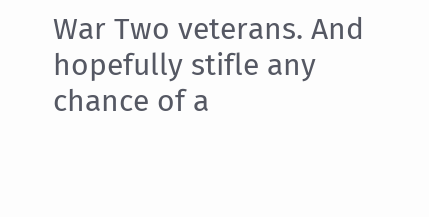War Two veterans. And hopefully stifle any chance of a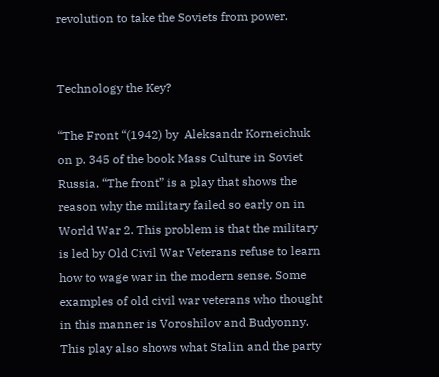revolution to take the Soviets from power.


Technology the Key?

“The Front “(1942) by  Aleksandr Korneichuk   on p. 345 of the book Mass Culture in Soviet Russia. “The front” is a play that shows the reason why the military failed so early on in World War 2. This problem is that the military is led by Old Civil War Veterans refuse to learn how to wage war in the modern sense. Some examples of old civil war veterans who thought in this manner is Voroshilov and Budyonny. This play also shows what Stalin and the party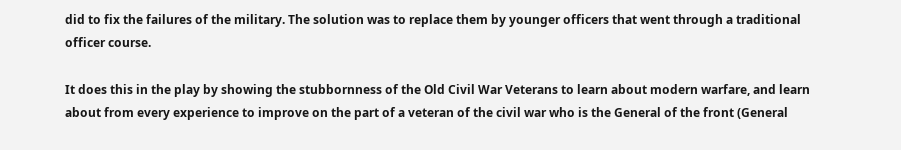did to fix the failures of the military. The solution was to replace them by younger officers that went through a traditional officer course.

It does this in the play by showing the stubbornness of the Old Civil War Veterans to learn about modern warfare, and learn about from every experience to improve on the part of a veteran of the civil war who is the General of the front (General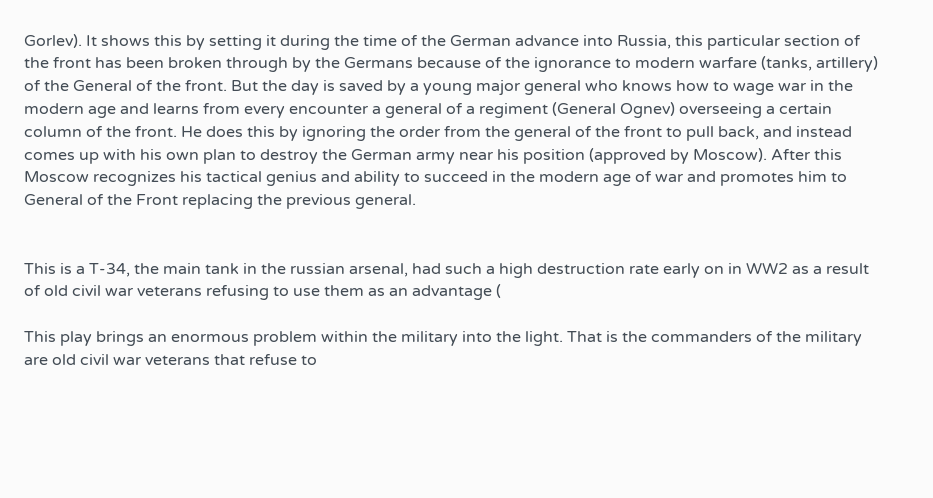Gorlev). It shows this by setting it during the time of the German advance into Russia, this particular section of the front has been broken through by the Germans because of the ignorance to modern warfare (tanks, artillery) of the General of the front. But the day is saved by a young major general who knows how to wage war in the modern age and learns from every encounter a general of a regiment (General Ognev) overseeing a certain column of the front. He does this by ignoring the order from the general of the front to pull back, and instead comes up with his own plan to destroy the German army near his position (approved by Moscow). After this Moscow recognizes his tactical genius and ability to succeed in the modern age of war and promotes him to General of the Front replacing the previous general.


This is a T-34, the main tank in the russian arsenal, had such a high destruction rate early on in WW2 as a result of old civil war veterans refusing to use them as an advantage (

This play brings an enormous problem within the military into the light. That is the commanders of the military are old civil war veterans that refuse to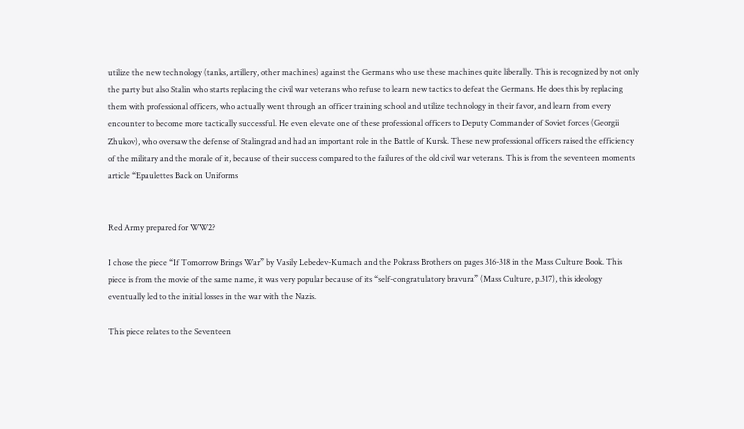utilize the new technology (tanks, artillery, other machines) against the Germans who use these machines quite liberally. This is recognized by not only the party but also Stalin who starts replacing the civil war veterans who refuse to learn new tactics to defeat the Germans. He does this by replacing them with professional officers, who actually went through an officer training school and utilize technology in their favor, and learn from every encounter to become more tactically successful. He even elevate one of these professional officers to Deputy Commander of Soviet forces (Georgii Zhukov), who oversaw the defense of Stalingrad and had an important role in the Battle of Kursk. These new professional officers raised the efficiency of the military and the morale of it, because of their success compared to the failures of the old civil war veterans. This is from the seventeen moments article “Epaulettes Back on Uniforms


Red Army prepared for WW2?

I chose the piece “If Tomorrow Brings War” by Vasily Lebedev-Kumach and the Pokrass Brothers on pages 316-318 in the Mass Culture Book. This piece is from the movie of the same name, it was very popular because of its “self-congratulatory bravura” (Mass Culture, p.317), this ideology eventually led to the initial losses in the war with the Nazis.

This piece relates to the Seventeen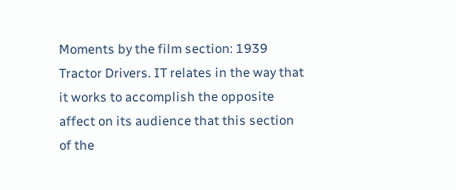Moments by the film section: 1939 Tractor Drivers. IT relates in the way that it works to accomplish the opposite affect on its audience that this section of the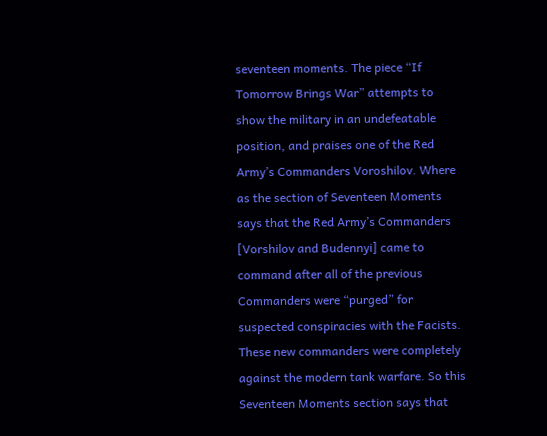seventeen moments. The piece “If Tomorrow Brings War” attempts to show the military in an undefeatable position, and praises one of the Red Army’s Commanders Voroshilov. Where as the section of Seventeen Moments says that the Red Army’s Commanders [Vorshilov and Budennyi] came to command after all of the previous Commanders were “purged” for suspected conspiracies with the Facists. These new commanders were completely against the modern tank warfare. So this Seventeen Moments section says that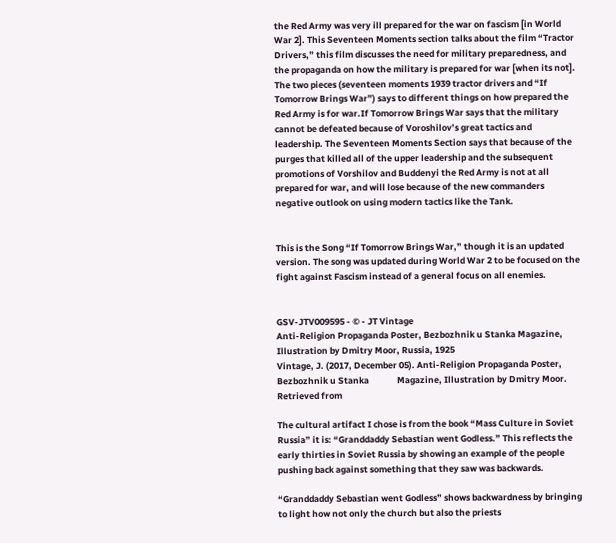the Red Army was very ill prepared for the war on fascism [in World War 2]. This Seventeen Moments section talks about the film “Tractor Drivers,” this film discusses the need for military preparedness, and the propaganda on how the military is prepared for war [when its not].  The two pieces (seventeen moments 1939 tractor drivers and “If Tomorrow Brings War”) says to different things on how prepared the Red Army is for war.If Tomorrow Brings War says that the military cannot be defeated because of Voroshilov’s great tactics and leadership. The Seventeen Moments Section says that because of the purges that killed all of the upper leadership and the subsequent promotions of Vorshilov and Buddenyi the Red Army is not at all prepared for war, and will lose because of the new commanders negative outlook on using modern tactics like the Tank.


This is the Song “If Tomorrow Brings War,” though it is an updated version. The song was updated during World War 2 to be focused on the fight against Fascism instead of a general focus on all enemies.


GSV-JTV009595 - © - JT Vintage
Anti-Religion Propaganda Poster, Bezbozhnik u Stanka Magazine, Illustration by Dmitry Moor, Russia, 1925
Vintage, J. (2017, December 05). Anti-Religion Propaganda Poster, Bezbozhnik u Stanka              Magazine, Illustration by Dmitry Moor. Retrieved from

The cultural artifact I chose is from the book “Mass Culture in Soviet Russia” it is: “Granddaddy Sebastian went Godless.” This reflects the early thirties in Soviet Russia by showing an example of the people pushing back against something that they saw was backwards.

“Granddaddy Sebastian went Godless” shows backwardness by bringing to light how not only the church but also the priests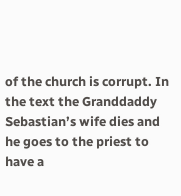of the church is corrupt. In the text the Granddaddy Sebastian’s wife dies and he goes to the priest to have a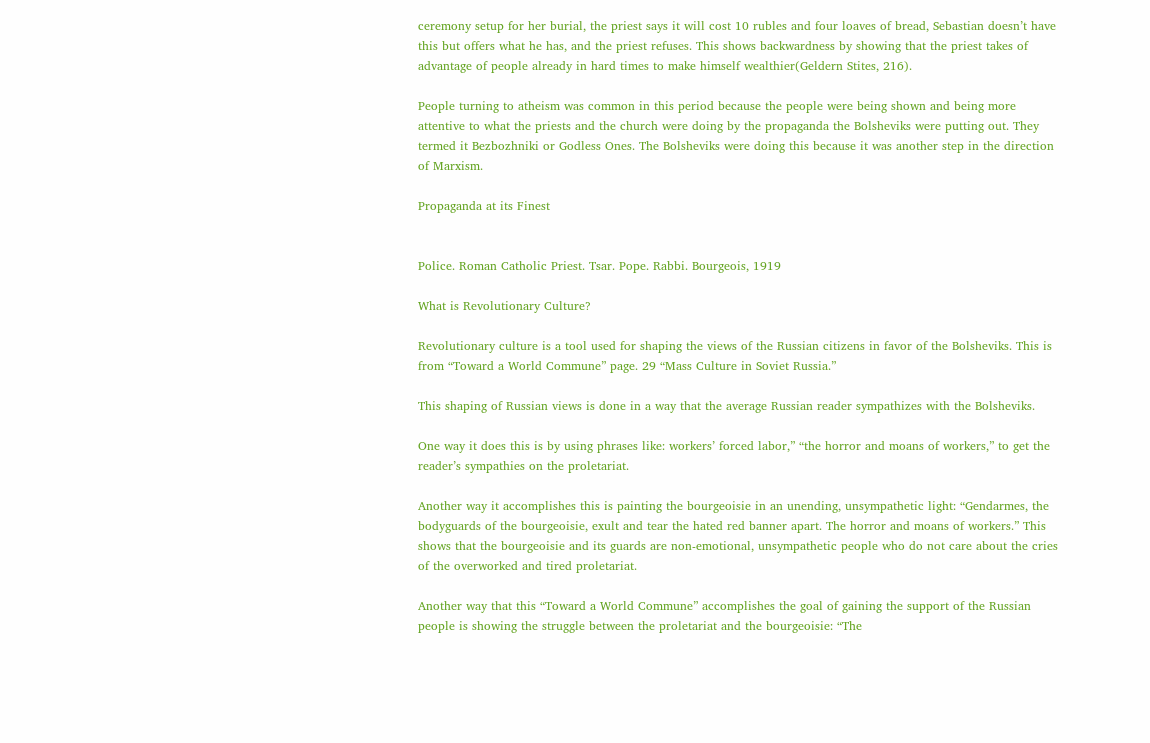ceremony setup for her burial, the priest says it will cost 10 rubles and four loaves of bread, Sebastian doesn’t have this but offers what he has, and the priest refuses. This shows backwardness by showing that the priest takes of advantage of people already in hard times to make himself wealthier(Geldern Stites, 216).

People turning to atheism was common in this period because the people were being shown and being more attentive to what the priests and the church were doing by the propaganda the Bolsheviks were putting out. They termed it Bezbozhniki or Godless Ones. The Bolsheviks were doing this because it was another step in the direction of Marxism.

Propaganda at its Finest


Police. Roman Catholic Priest. Tsar. Pope. Rabbi. Bourgeois, 1919

What is Revolutionary Culture?

Revolutionary culture is a tool used for shaping the views of the Russian citizens in favor of the Bolsheviks. This is from “Toward a World Commune” page. 29 “Mass Culture in Soviet Russia.”

This shaping of Russian views is done in a way that the average Russian reader sympathizes with the Bolsheviks.

One way it does this is by using phrases like: workers’ forced labor,” “the horror and moans of workers,” to get the reader’s sympathies on the proletariat.

Another way it accomplishes this is painting the bourgeoisie in an unending, unsympathetic light: “Gendarmes, the bodyguards of the bourgeoisie, exult and tear the hated red banner apart. The horror and moans of workers.” This shows that the bourgeoisie and its guards are non-emotional, unsympathetic people who do not care about the cries of the overworked and tired proletariat.

Another way that this “Toward a World Commune” accomplishes the goal of gaining the support of the Russian people is showing the struggle between the proletariat and the bourgeoisie: “The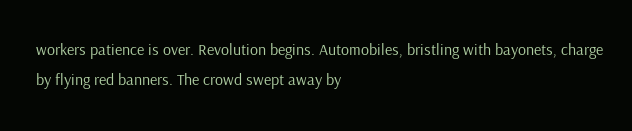workers patience is over. Revolution begins. Automobiles, bristling with bayonets, charge by flying red banners. The crowd swept away by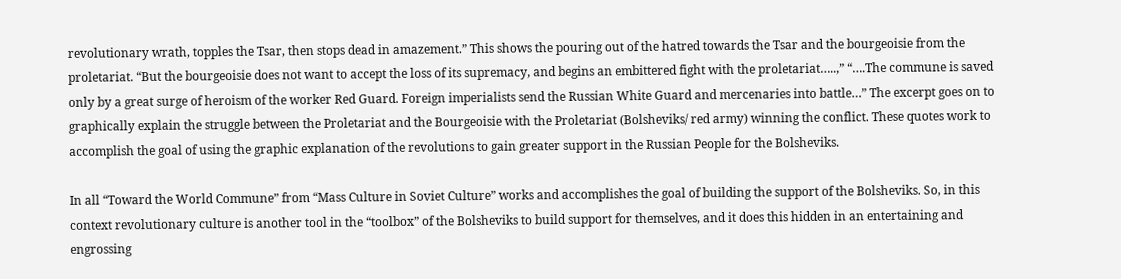revolutionary wrath, topples the Tsar, then stops dead in amazement.” This shows the pouring out of the hatred towards the Tsar and the bourgeoisie from the proletariat. “But the bourgeoisie does not want to accept the loss of its supremacy, and begins an embittered fight with the proletariat…..,” “….The commune is saved only by a great surge of heroism of the worker Red Guard. Foreign imperialists send the Russian White Guard and mercenaries into battle…” The excerpt goes on to graphically explain the struggle between the Proletariat and the Bourgeoisie with the Proletariat (Bolsheviks/ red army) winning the conflict. These quotes work to accomplish the goal of using the graphic explanation of the revolutions to gain greater support in the Russian People for the Bolsheviks.

In all “Toward the World Commune” from “Mass Culture in Soviet Culture” works and accomplishes the goal of building the support of the Bolsheviks. So, in this context revolutionary culture is another tool in the “toolbox” of the Bolsheviks to build support for themselves, and it does this hidden in an entertaining and engrossing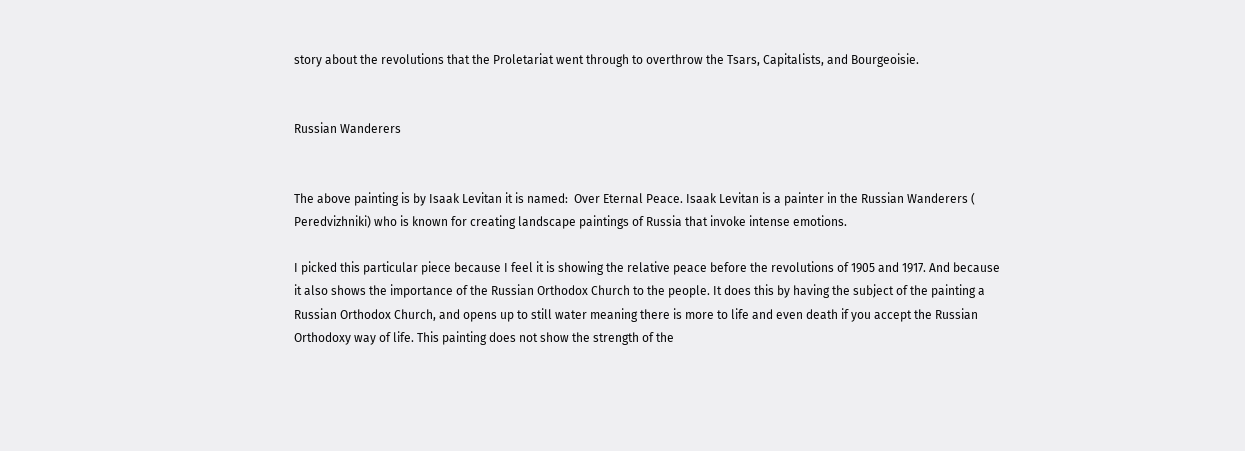story about the revolutions that the Proletariat went through to overthrow the Tsars, Capitalists, and Bourgeoisie.


Russian Wanderers


The above painting is by Isaak Levitan it is named:  Over Eternal Peace. Isaak Levitan is a painter in the Russian Wanderers ( Peredvizhniki) who is known for creating landscape paintings of Russia that invoke intense emotions.

I picked this particular piece because I feel it is showing the relative peace before the revolutions of 1905 and 1917. And because it also shows the importance of the Russian Orthodox Church to the people. It does this by having the subject of the painting a Russian Orthodox Church, and opens up to still water meaning there is more to life and even death if you accept the Russian Orthodoxy way of life. This painting does not show the strength of the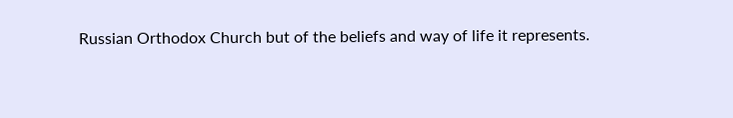Russian Orthodox Church but of the beliefs and way of life it represents.